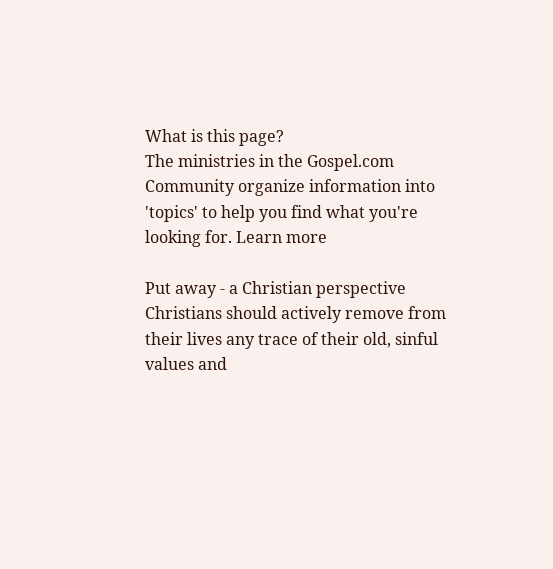What is this page?
The ministries in the Gospel.com Community organize information into 'topics' to help you find what you're looking for. Learn more

Put away - a Christian perspective
Christians should actively remove from their lives any trace of their old, sinful values and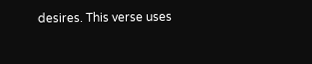desires. This verse uses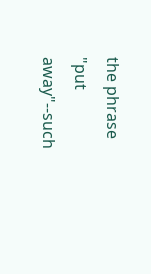the phrase "put away"--such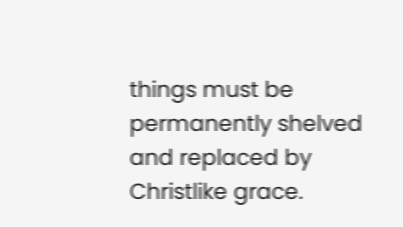things must be permanently shelved and replaced by Christlike grace.